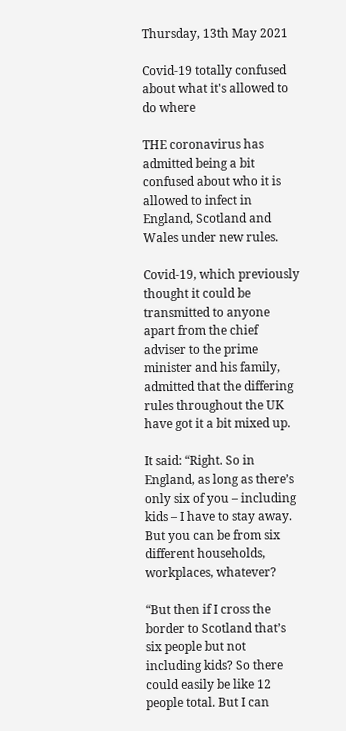Thursday, 13th May 2021

Covid-19 totally confused about what it's allowed to do where

THE coronavirus has admitted being a bit confused about who it is allowed to infect in England, Scotland and Wales under new rules.

Covid-19, which previously thought it could be transmitted to anyone apart from the chief adviser to the prime minister and his family, admitted that the differing rules throughout the UK have got it a bit mixed up.

It said: “Right. So in England, as long as there’s only six of you – including kids – I have to stay away. But you can be from six different households, workplaces, whatever?

“But then if I cross the border to Scotland that’s six people but not including kids? So there could easily be like 12 people total. But I can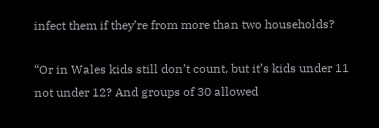infect them if they’re from more than two households?

“Or in Wales kids still don’t count, but it’s kids under 11 not under 12? And groups of 30 allowed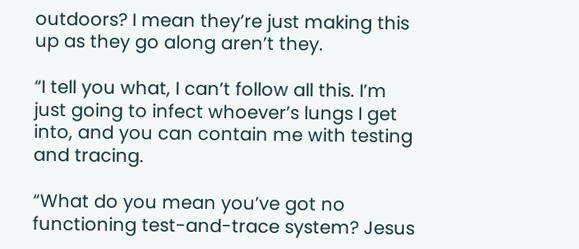outdoors? I mean they’re just making this up as they go along aren’t they.

“I tell you what, I can’t follow all this. I’m just going to infect whoever’s lungs I get into, and you can contain me with testing and tracing.

“What do you mean you’ve got no functioning test-and-trace system? Jesus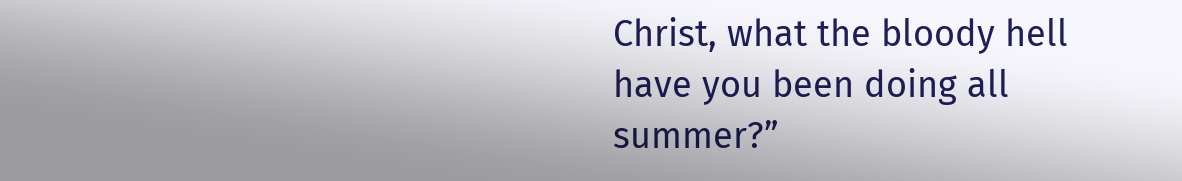Christ, what the bloody hell have you been doing all summer?”